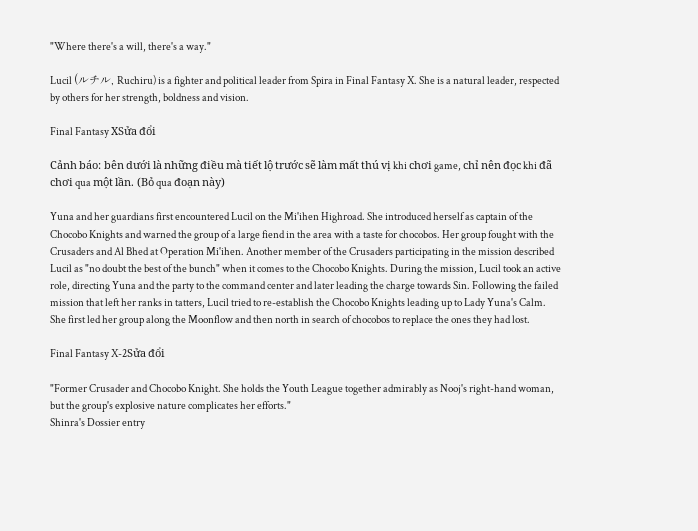"Where there's a will, there's a way."

Lucil (ルチル, Ruchiru) is a fighter and political leader from Spira in Final Fantasy X. She is a natural leader, respected by others for her strength, boldness and vision.

Final Fantasy XSửa đổi

Cảnh báo: bên dưới là những điều mà tiết lộ trước sẽ làm mất thú vị khi chơi game, chỉ nên đọc khi đã chơi qua một lần. (Bỏ qua đoạn này)

Yuna and her guardians first encountered Lucil on the Mi'ihen Highroad. She introduced herself as captain of the Chocobo Knights and warned the group of a large fiend in the area with a taste for chocobos. Her group fought with the Crusaders and Al Bhed at Operation Mi'ihen. Another member of the Crusaders participating in the mission described Lucil as "no doubt the best of the bunch" when it comes to the Chocobo Knights. During the mission, Lucil took an active role, directing Yuna and the party to the command center and later leading the charge towards Sin. Following the failed mission that left her ranks in tatters, Lucil tried to re-establish the Chocobo Knights leading up to Lady Yuna's Calm. She first led her group along the Moonflow and then north in search of chocobos to replace the ones they had lost.

Final Fantasy X-2Sửa đổi

"Former Crusader and Chocobo Knight. She holds the Youth League together admirably as Nooj's right-hand woman, but the group's explosive nature complicates her efforts."
Shinra's Dossier entry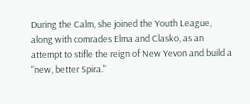During the Calm, she joined the Youth League, along with comrades Elma and Clasko, as an attempt to stifle the reign of New Yevon and build a "new, better Spira."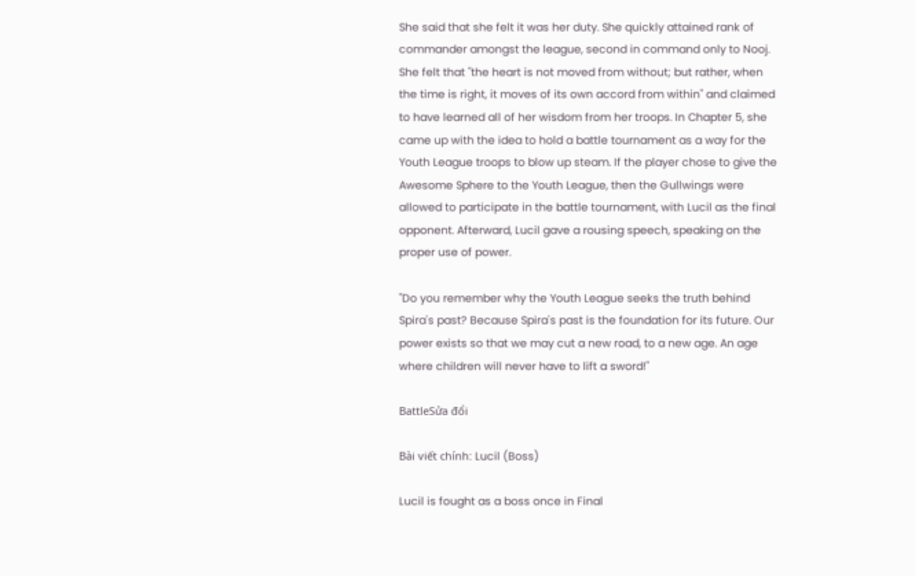She said that she felt it was her duty. She quickly attained rank of commander amongst the league, second in command only to Nooj. She felt that "the heart is not moved from without; but rather, when the time is right, it moves of its own accord from within" and claimed to have learned all of her wisdom from her troops. In Chapter 5, she came up with the idea to hold a battle tournament as a way for the Youth League troops to blow up steam. If the player chose to give the Awesome Sphere to the Youth League, then the Gullwings were allowed to participate in the battle tournament, with Lucil as the final opponent. Afterward, Lucil gave a rousing speech, speaking on the proper use of power.

"Do you remember why the Youth League seeks the truth behind Spira's past? Because Spira's past is the foundation for its future. Our power exists so that we may cut a new road, to a new age. An age where children will never have to lift a sword!"

BattleSửa đổi

Bài viết chính: Lucil (Boss)

Lucil is fought as a boss once in Final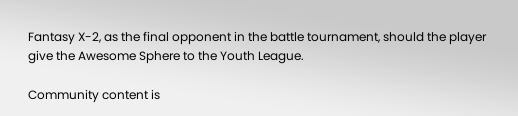Fantasy X-2, as the final opponent in the battle tournament, should the player give the Awesome Sphere to the Youth League.

Community content is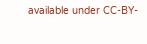available under CC-BY-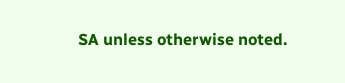SA unless otherwise noted.